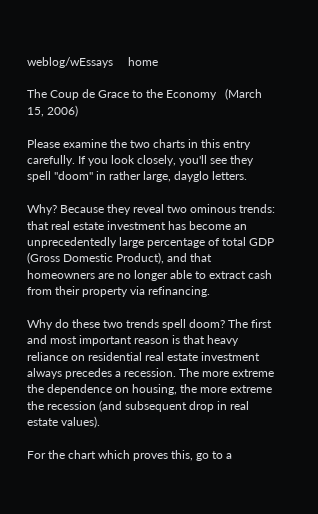weblog/wEssays     home

The Coup de Grace to the Economy   (March 15, 2006)

Please examine the two charts in this entry carefully. If you look closely, you'll see they spell "doom" in rather large, dayglo letters.

Why? Because they reveal two ominous trends: that real estate investment has become an unprecedentedly large percentage of total GDP (Gross Domestic Product), and that homeowners are no longer able to extract cash from their property via refinancing.

Why do these two trends spell doom? The first and most important reason is that heavy reliance on residential real estate investment always precedes a recession. The more extreme the dependence on housing, the more extreme the recession (and subsequent drop in real estate values).

For the chart which proves this, go to a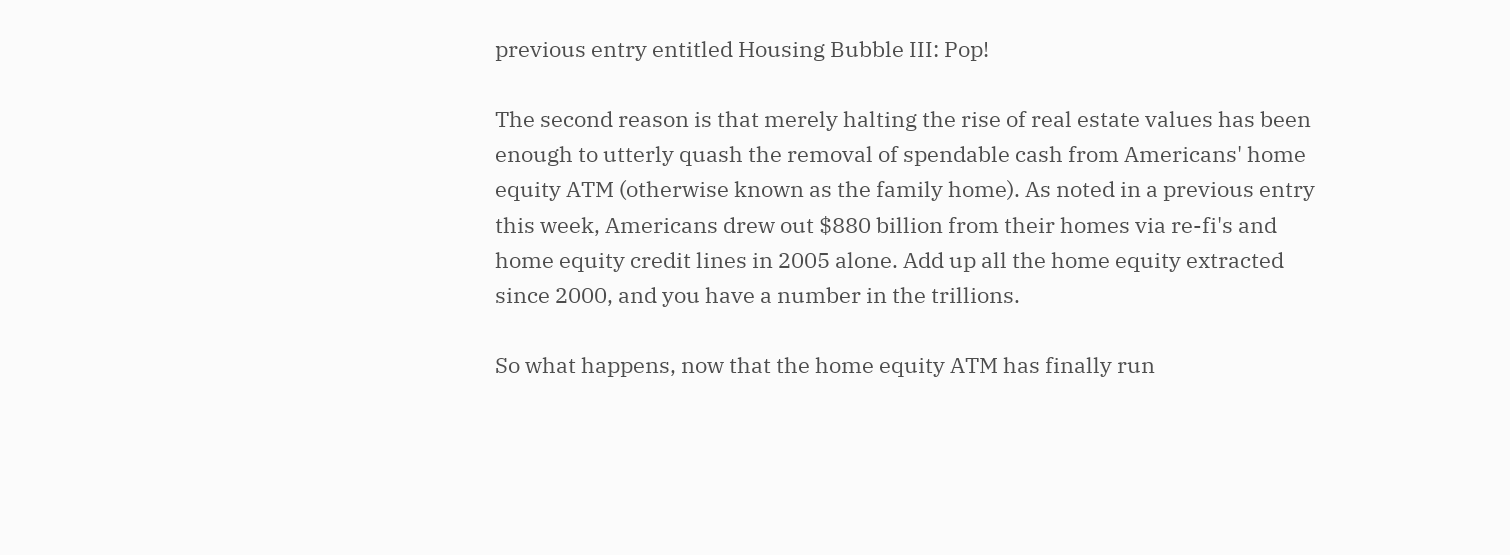previous entry entitled Housing Bubble III: Pop!

The second reason is that merely halting the rise of real estate values has been enough to utterly quash the removal of spendable cash from Americans' home equity ATM (otherwise known as the family home). As noted in a previous entry this week, Americans drew out $880 billion from their homes via re-fi's and home equity credit lines in 2005 alone. Add up all the home equity extracted since 2000, and you have a number in the trillions.

So what happens, now that the home equity ATM has finally run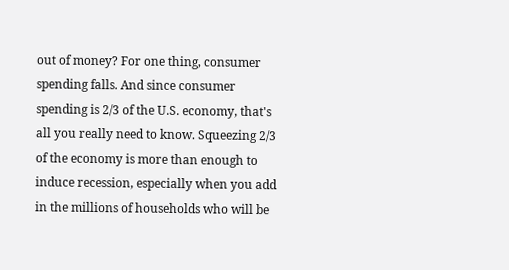out of money? For one thing, consumer spending falls. And since consumer spending is 2/3 of the U.S. economy, that's all you really need to know. Squeezing 2/3 of the economy is more than enough to induce recession, especially when you add in the millions of households who will be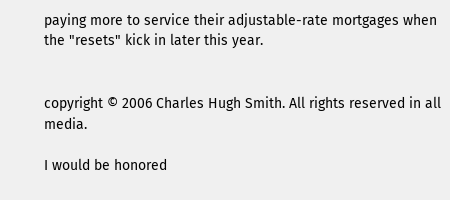paying more to service their adjustable-rate mortgages when the "resets" kick in later this year.


copyright © 2006 Charles Hugh Smith. All rights reserved in all media.

I would be honored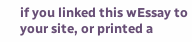if you linked this wEssay to your site, or printed a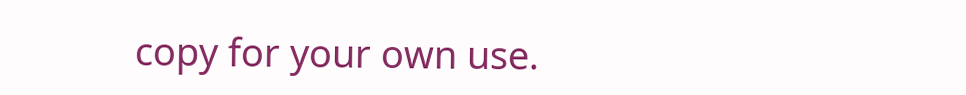copy for your own use.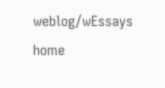weblog/wEssays     home